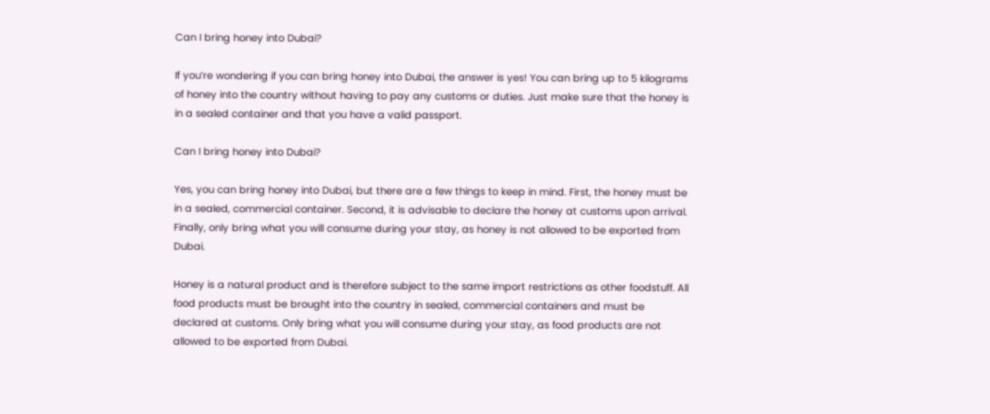Can I bring honey into Dubai?

If you’re wondering if you can bring honey into Dubai, the answer is yes! You can bring up to 5 kilograms of honey into the country without having to pay any customs or duties. Just make sure that the honey is in a sealed container and that you have a valid passport.

Can I bring honey into Dubai?

Yes, you can bring honey into Dubai, but there are a few things to keep in mind. First, the honey must be in a sealed, commercial container. Second, it is advisable to declare the honey at customs upon arrival. Finally, only bring what you will consume during your stay, as honey is not allowed to be exported from Dubai.

Honey is a natural product and is therefore subject to the same import restrictions as other foodstuff. All food products must be brought into the country in sealed, commercial containers and must be declared at customs. Only bring what you will consume during your stay, as food products are not allowed to be exported from Dubai.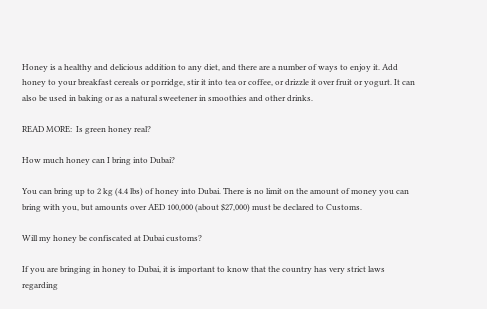Honey is a healthy and delicious addition to any diet, and there are a number of ways to enjoy it. Add honey to your breakfast cereals or porridge, stir it into tea or coffee, or drizzle it over fruit or yogurt. It can also be used in baking or as a natural sweetener in smoothies and other drinks.

READ MORE:  Is green honey real?

How much honey can I bring into Dubai?

You can bring up to 2 kg (4.4 lbs) of honey into Dubai. There is no limit on the amount of money you can bring with you, but amounts over AED 100,000 (about $27,000) must be declared to Customs.

Will my honey be confiscated at Dubai customs?

If you are bringing in honey to Dubai, it is important to know that the country has very strict laws regarding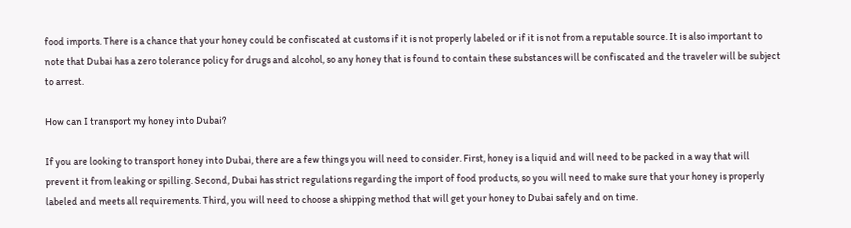food imports. There is a chance that your honey could be confiscated at customs if it is not properly labeled or if it is not from a reputable source. It is also important to note that Dubai has a zero tolerance policy for drugs and alcohol, so any honey that is found to contain these substances will be confiscated and the traveler will be subject to arrest.

How can I transport my honey into Dubai?

If you are looking to transport honey into Dubai, there are a few things you will need to consider. First, honey is a liquid and will need to be packed in a way that will prevent it from leaking or spilling. Second, Dubai has strict regulations regarding the import of food products, so you will need to make sure that your honey is properly labeled and meets all requirements. Third, you will need to choose a shipping method that will get your honey to Dubai safely and on time.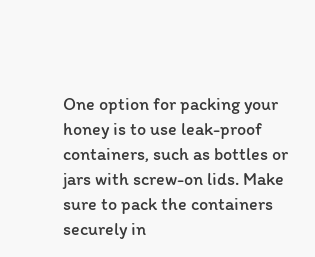One option for packing your honey is to use leak-proof containers, such as bottles or jars with screw-on lids. Make sure to pack the containers securely in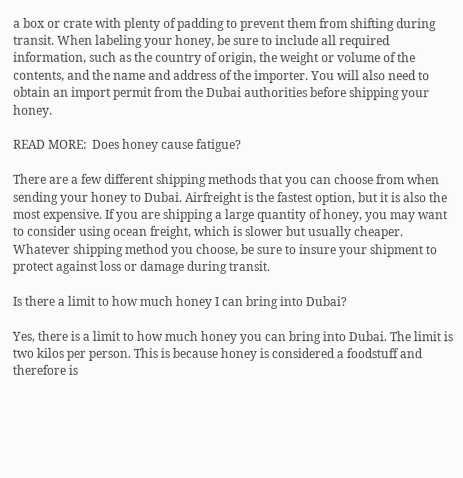a box or crate with plenty of padding to prevent them from shifting during transit. When labeling your honey, be sure to include all required information, such as the country of origin, the weight or volume of the contents, and the name and address of the importer. You will also need to obtain an import permit from the Dubai authorities before shipping your honey.

READ MORE:  Does honey cause fatigue?

There are a few different shipping methods that you can choose from when sending your honey to Dubai. Airfreight is the fastest option, but it is also the most expensive. If you are shipping a large quantity of honey, you may want to consider using ocean freight, which is slower but usually cheaper. Whatever shipping method you choose, be sure to insure your shipment to protect against loss or damage during transit.

Is there a limit to how much honey I can bring into Dubai?

Yes, there is a limit to how much honey you can bring into Dubai. The limit is two kilos per person. This is because honey is considered a foodstuff and therefore is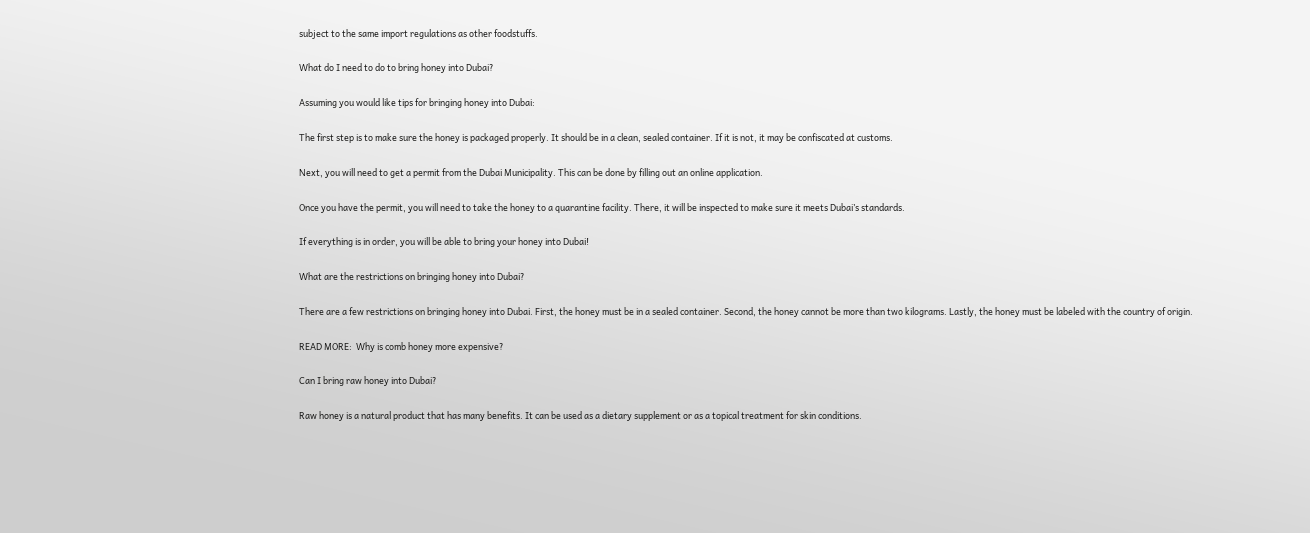subject to the same import regulations as other foodstuffs.

What do I need to do to bring honey into Dubai?

Assuming you would like tips for bringing honey into Dubai:

The first step is to make sure the honey is packaged properly. It should be in a clean, sealed container. If it is not, it may be confiscated at customs.

Next, you will need to get a permit from the Dubai Municipality. This can be done by filling out an online application.

Once you have the permit, you will need to take the honey to a quarantine facility. There, it will be inspected to make sure it meets Dubai’s standards.

If everything is in order, you will be able to bring your honey into Dubai!

What are the restrictions on bringing honey into Dubai?

There are a few restrictions on bringing honey into Dubai. First, the honey must be in a sealed container. Second, the honey cannot be more than two kilograms. Lastly, the honey must be labeled with the country of origin.

READ MORE:  Why is comb honey more expensive?

Can I bring raw honey into Dubai?

Raw honey is a natural product that has many benefits. It can be used as a dietary supplement or as a topical treatment for skin conditions.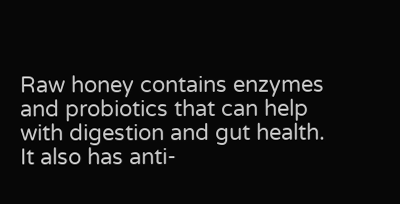Raw honey contains enzymes and probiotics that can help with digestion and gut health. It also has anti-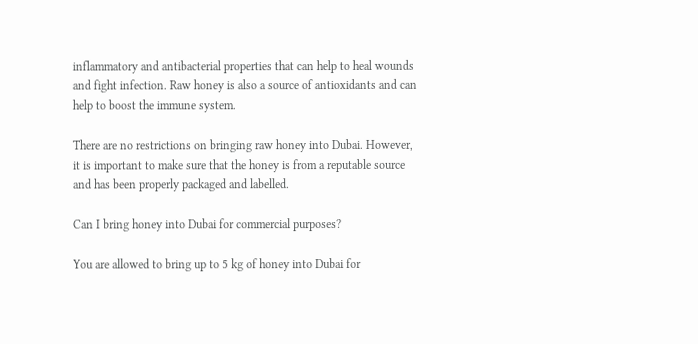inflammatory and antibacterial properties that can help to heal wounds and fight infection. Raw honey is also a source of antioxidants and can help to boost the immune system.

There are no restrictions on bringing raw honey into Dubai. However, it is important to make sure that the honey is from a reputable source and has been properly packaged and labelled.

Can I bring honey into Dubai for commercial purposes?

You are allowed to bring up to 5 kg of honey into Dubai for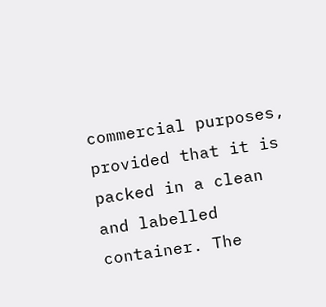commercial purposes, provided that it is packed in a clean and labelled container. The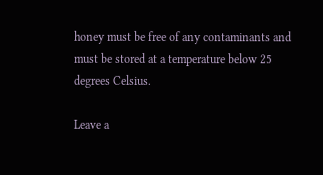honey must be free of any contaminants and must be stored at a temperature below 25 degrees Celsius.

Leave a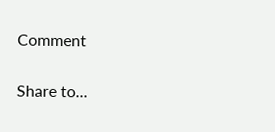Comment

Share to...